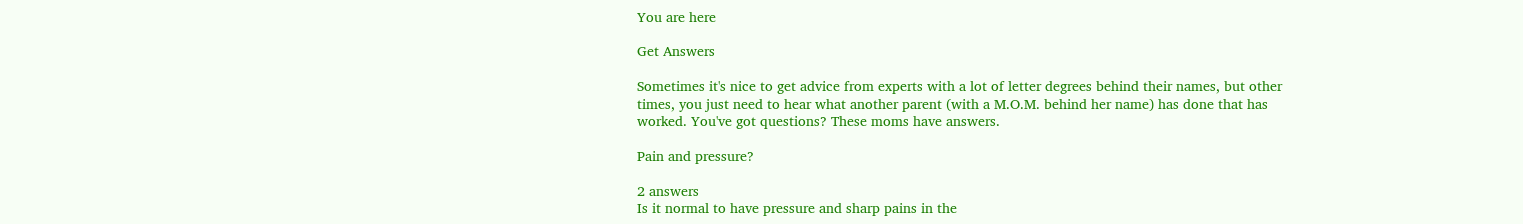You are here

Get Answers

Sometimes it's nice to get advice from experts with a lot of letter degrees behind their names, but other times, you just need to hear what another parent (with a M.O.M. behind her name) has done that has worked. You've got questions? These moms have answers.

Pain and pressure?

2 answers
Is it normal to have pressure and sharp pains in the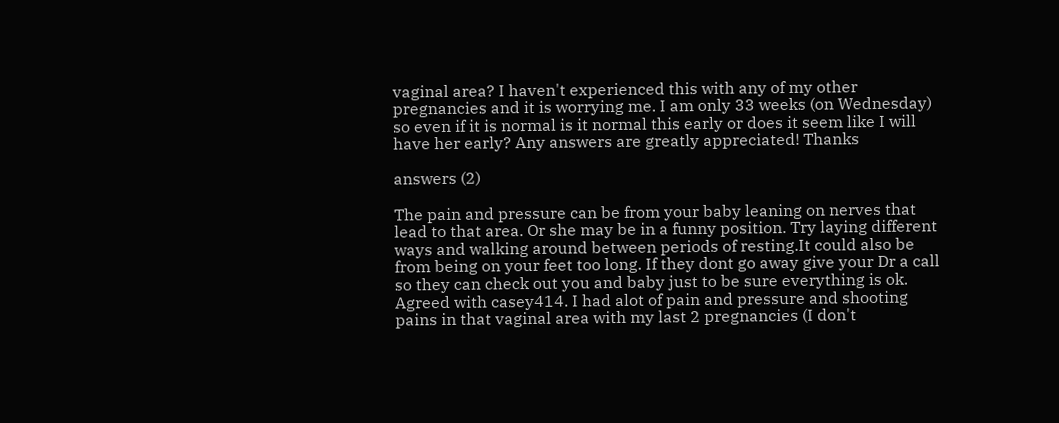vaginal area? I haven't experienced this with any of my other pregnancies and it is worrying me. I am only 33 weeks (on Wednesday) so even if it is normal is it normal this early or does it seem like I will have her early? Any answers are greatly appreciated! Thanks

answers (2)

The pain and pressure can be from your baby leaning on nerves that lead to that area. Or she may be in a funny position. Try laying different ways and walking around between periods of resting.It could also be from being on your feet too long. If they dont go away give your Dr a call so they can check out you and baby just to be sure everything is ok.
Agreed with casey414. I had alot of pain and pressure and shooting pains in that vaginal area with my last 2 pregnancies (I don't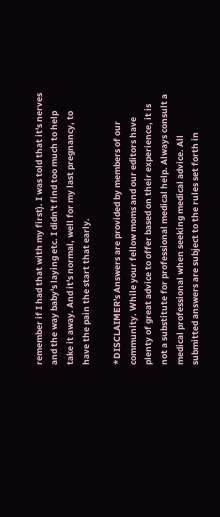remember if I had that with my first). I was told that it's nerves and the way baby's laying etc. I didn't find too much to help take it away. And it's normal, well for my last pregnancy, to have the pain the start that early.

*DISCLAIMER's Answers are provided by members of our community. While your fellow moms and our editors have plenty of great advice to offer based on their experience, it is not a substitute for professional medical help. Always consult a medical professional when seeking medical advice. All submitted answers are subject to the rules set forth in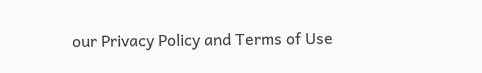our Privacy Policy and Terms of Use